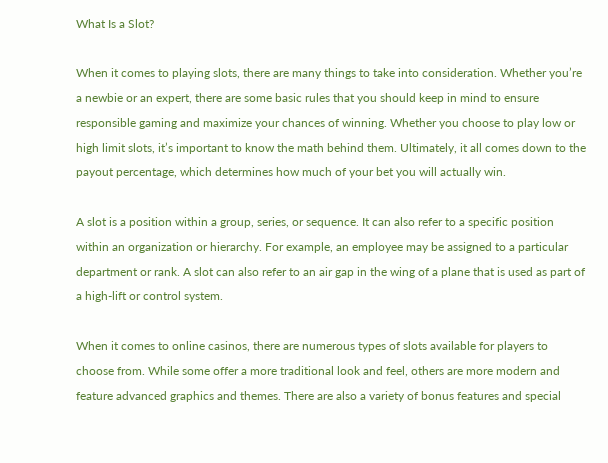What Is a Slot?

When it comes to playing slots, there are many things to take into consideration. Whether you’re a newbie or an expert, there are some basic rules that you should keep in mind to ensure responsible gaming and maximize your chances of winning. Whether you choose to play low or high limit slots, it’s important to know the math behind them. Ultimately, it all comes down to the payout percentage, which determines how much of your bet you will actually win.

A slot is a position within a group, series, or sequence. It can also refer to a specific position within an organization or hierarchy. For example, an employee may be assigned to a particular department or rank. A slot can also refer to an air gap in the wing of a plane that is used as part of a high-lift or control system.

When it comes to online casinos, there are numerous types of slots available for players to choose from. While some offer a more traditional look and feel, others are more modern and feature advanced graphics and themes. There are also a variety of bonus features and special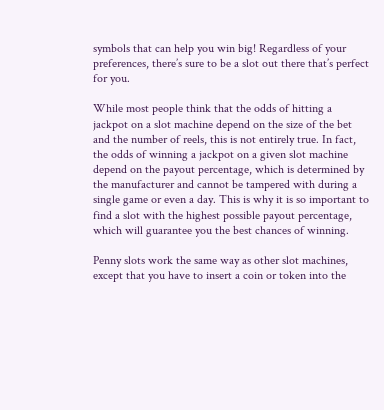symbols that can help you win big! Regardless of your preferences, there’s sure to be a slot out there that’s perfect for you.

While most people think that the odds of hitting a jackpot on a slot machine depend on the size of the bet and the number of reels, this is not entirely true. In fact, the odds of winning a jackpot on a given slot machine depend on the payout percentage, which is determined by the manufacturer and cannot be tampered with during a single game or even a day. This is why it is so important to find a slot with the highest possible payout percentage, which will guarantee you the best chances of winning.

Penny slots work the same way as other slot machines, except that you have to insert a coin or token into the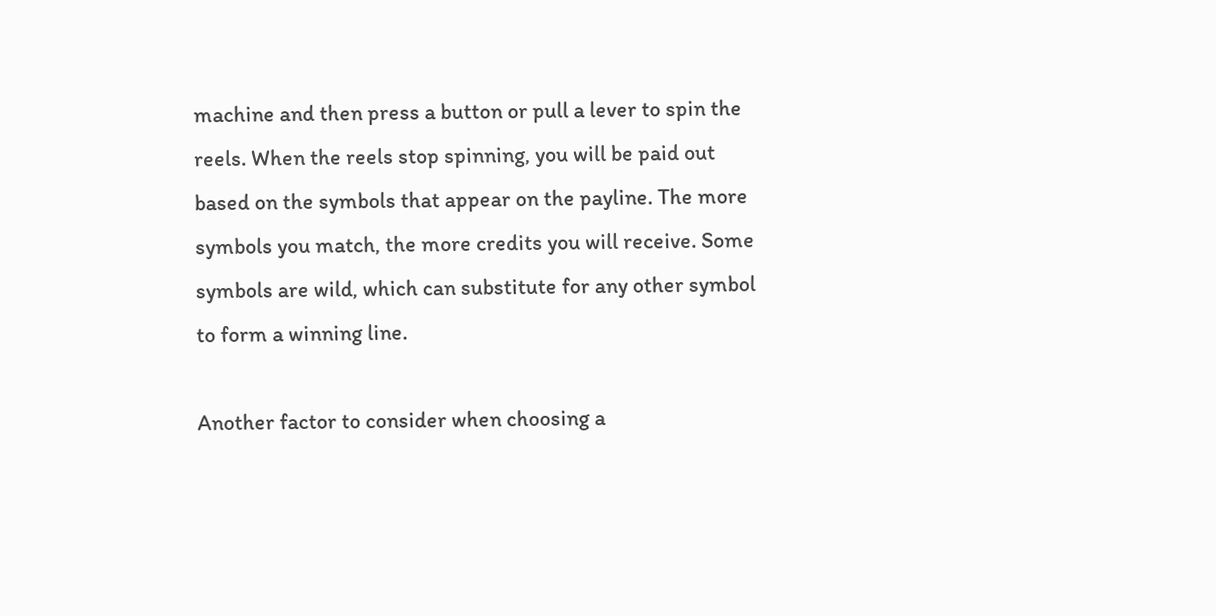machine and then press a button or pull a lever to spin the reels. When the reels stop spinning, you will be paid out based on the symbols that appear on the payline. The more symbols you match, the more credits you will receive. Some symbols are wild, which can substitute for any other symbol to form a winning line.

Another factor to consider when choosing a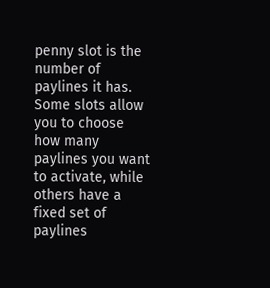penny slot is the number of paylines it has. Some slots allow you to choose how many paylines you want to activate, while others have a fixed set of paylines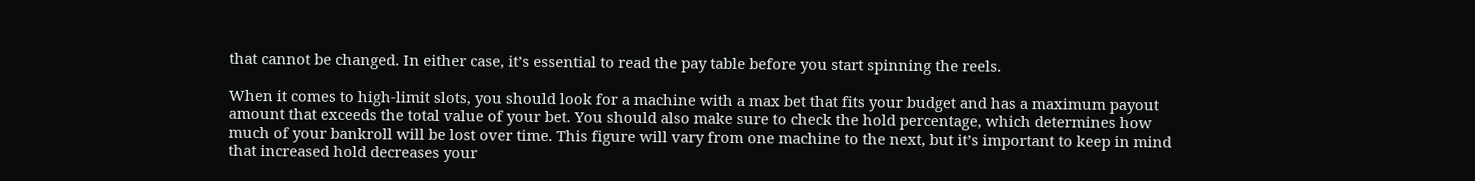that cannot be changed. In either case, it’s essential to read the pay table before you start spinning the reels.

When it comes to high-limit slots, you should look for a machine with a max bet that fits your budget and has a maximum payout amount that exceeds the total value of your bet. You should also make sure to check the hold percentage, which determines how much of your bankroll will be lost over time. This figure will vary from one machine to the next, but it’s important to keep in mind that increased hold decreases your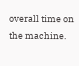overall time on the machine.